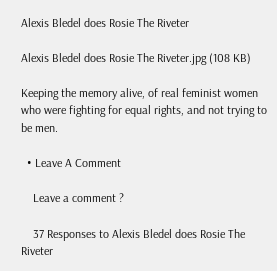Alexis Bledel does Rosie The Riveter

Alexis Bledel does Rosie The Riveter.jpg (108 KB)

Keeping the memory alive, of real feminist women who were fighting for equal rights, and not trying to be men.

  • Leave A Comment

    Leave a comment ?

    37 Responses to Alexis Bledel does Rosie The Riveter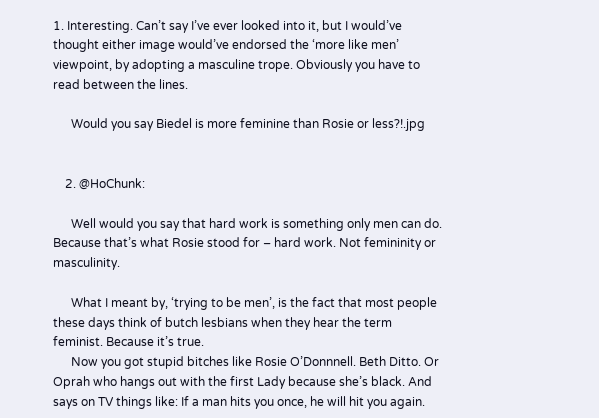1. Interesting. Can’t say I’ve ever looked into it, but I would’ve thought either image would’ve endorsed the ‘more like men’ viewpoint, by adopting a masculine trope. Obviously you have to read between the lines.

      Would you say Biedel is more feminine than Rosie or less?!.jpg


    2. @HoChunk:

      Well would you say that hard work is something only men can do. Because that’s what Rosie stood for – hard work. Not femininity or masculinity.

      What I meant by, ‘trying to be men’, is the fact that most people these days think of butch lesbians when they hear the term feminist. Because it’s true.
      Now you got stupid bitches like Rosie O’Donnnell. Beth Ditto. Or Oprah who hangs out with the first Lady because she’s black. And says on TV things like: If a man hits you once, he will hit you again.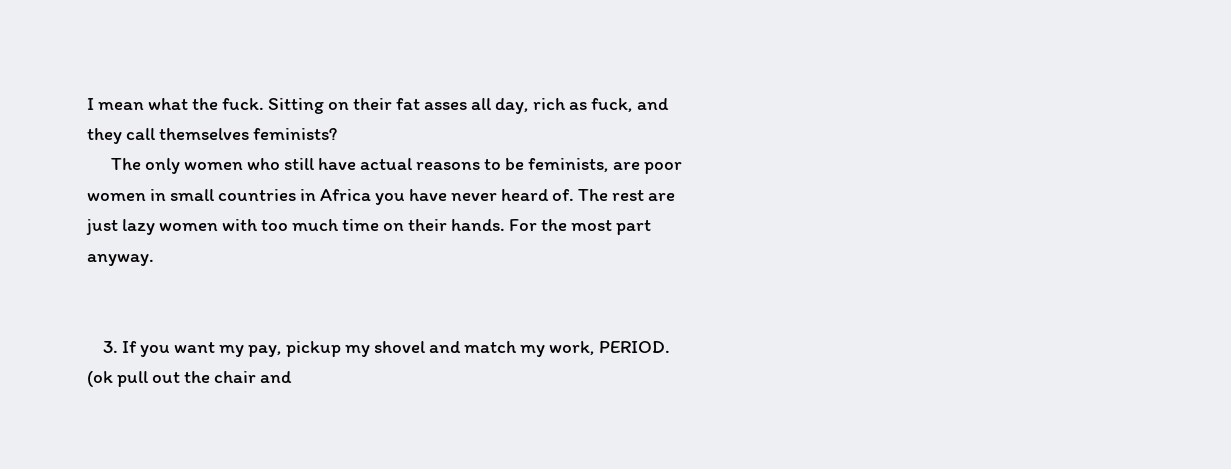I mean what the fuck. Sitting on their fat asses all day, rich as fuck, and they call themselves feminists?
      The only women who still have actual reasons to be feminists, are poor women in small countries in Africa you have never heard of. The rest are just lazy women with too much time on their hands. For the most part anyway.


    3. If you want my pay, pickup my shovel and match my work, PERIOD. (ok pull out the chair and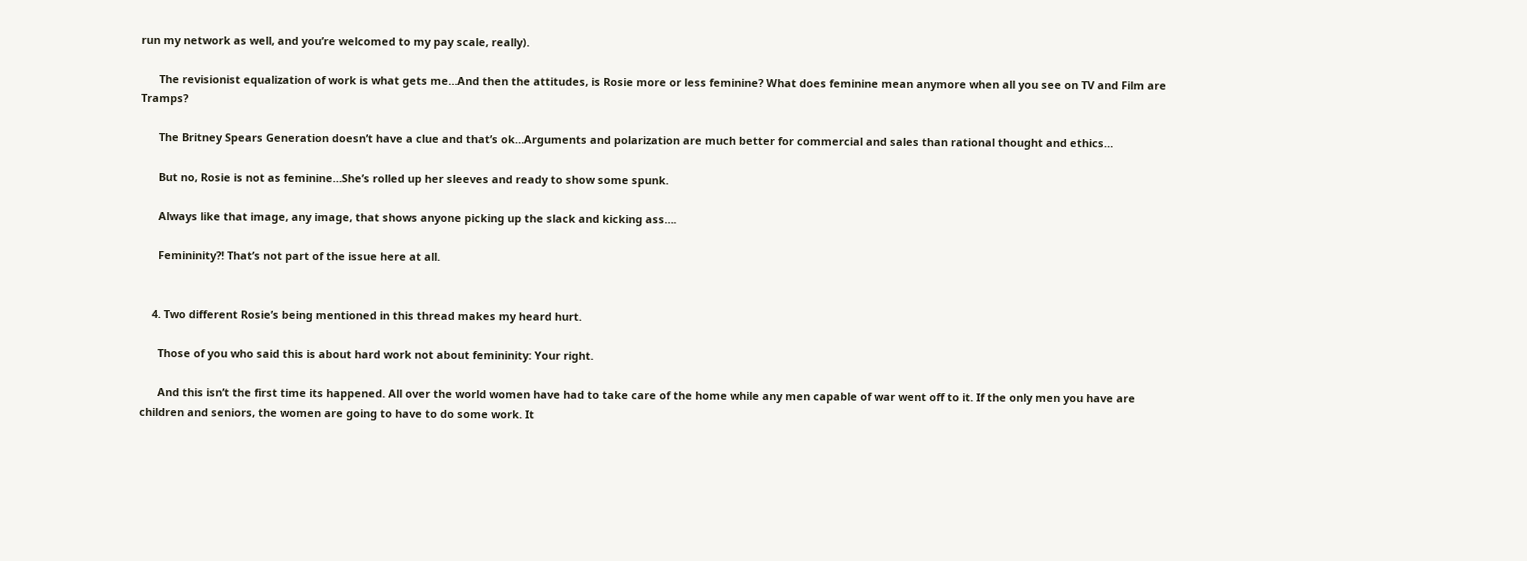run my network as well, and you’re welcomed to my pay scale, really).

      The revisionist equalization of work is what gets me…And then the attitudes, is Rosie more or less feminine? What does feminine mean anymore when all you see on TV and Film are Tramps?

      The Britney Spears Generation doesn’t have a clue and that’s ok…Arguments and polarization are much better for commercial and sales than rational thought and ethics…

      But no, Rosie is not as feminine…She’s rolled up her sleeves and ready to show some spunk.

      Always like that image, any image, that shows anyone picking up the slack and kicking ass….

      Femininity?! That’s not part of the issue here at all.


    4. Two different Rosie’s being mentioned in this thread makes my heard hurt.

      Those of you who said this is about hard work not about femininity: Your right.

      And this isn’t the first time its happened. All over the world women have had to take care of the home while any men capable of war went off to it. If the only men you have are children and seniors, the women are going to have to do some work. It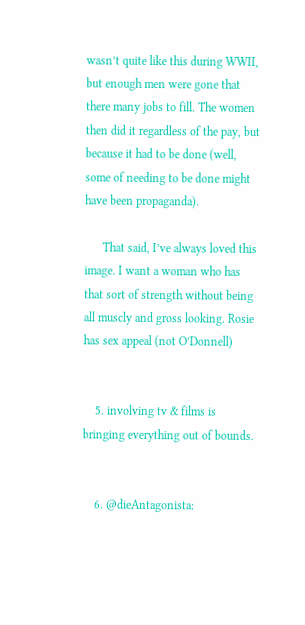wasn’t quite like this during WWII, but enough men were gone that there many jobs to fill. The women then did it regardless of the pay, but because it had to be done (well, some of needing to be done might have been propaganda).

      That said, I’ve always loved this image. I want a woman who has that sort of strength without being all muscly and gross looking. Rosie has sex appeal (not O’Donnell)


    5. involving tv & films is bringing everything out of bounds.


    6. @dieAntagonista: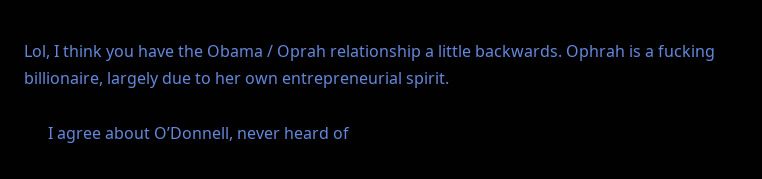Lol, I think you have the Obama / Oprah relationship a little backwards. Ophrah is a fucking billionaire, largely due to her own entrepreneurial spirit.

      I agree about O’Donnell, never heard of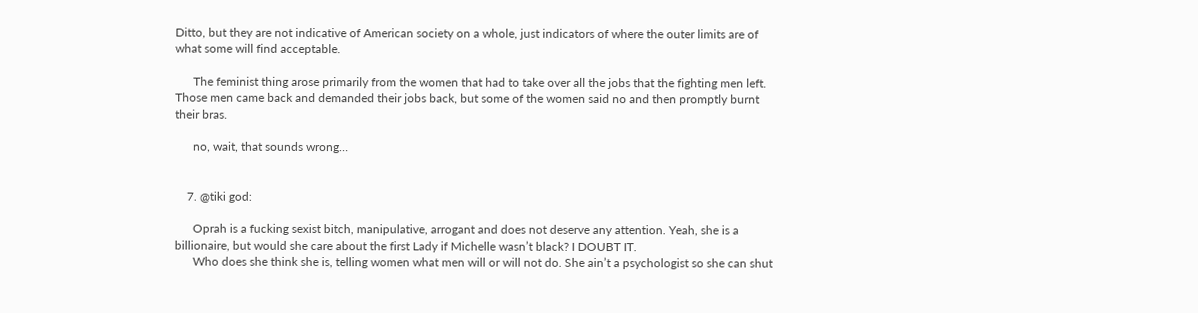Ditto, but they are not indicative of American society on a whole, just indicators of where the outer limits are of what some will find acceptable.

      The feminist thing arose primarily from the women that had to take over all the jobs that the fighting men left. Those men came back and demanded their jobs back, but some of the women said no and then promptly burnt their bras.

      no, wait, that sounds wrong…


    7. @tiki god:

      Oprah is a fucking sexist bitch, manipulative, arrogant and does not deserve any attention. Yeah, she is a billionaire, but would she care about the first Lady if Michelle wasn’t black? I DOUBT IT.
      Who does she think she is, telling women what men will or will not do. She ain’t a psychologist so she can shut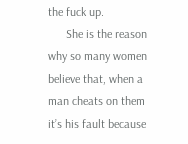the fuck up.
      She is the reason why so many women believe that, when a man cheats on them it’s his fault because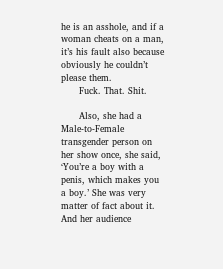he is an asshole, and if a woman cheats on a man, it’s his fault also because obviously he couldn’t please them.
      Fuck. That. Shit.

      Also, she had a Male-to-Female transgender person on her show once, she said, ‘You’re a boy with a penis, which makes you a boy.’ She was very matter of fact about it. And her audience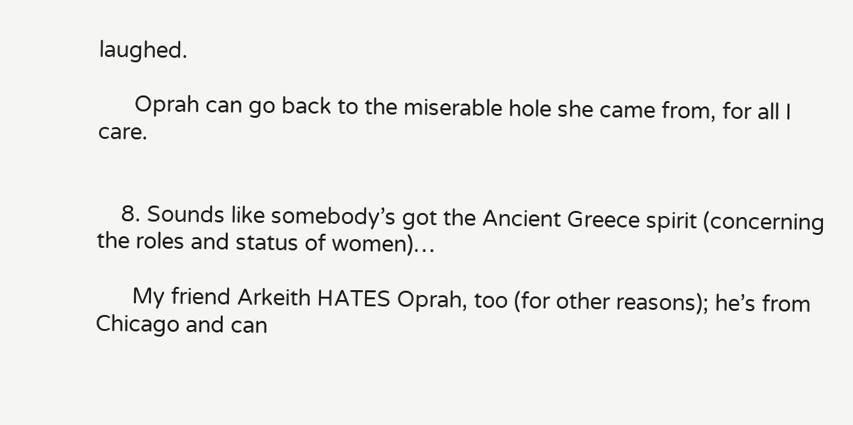laughed.

      Oprah can go back to the miserable hole she came from, for all I care.


    8. Sounds like somebody’s got the Ancient Greece spirit (concerning the roles and status of women)…

      My friend Arkeith HATES Oprah, too (for other reasons); he’s from Chicago and can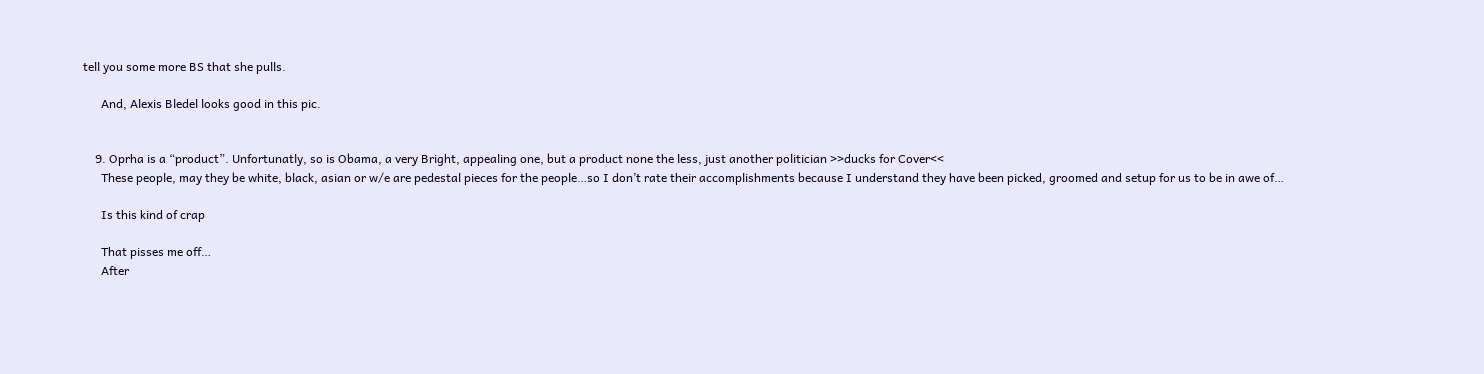tell you some more BS that she pulls.

      And, Alexis Bledel looks good in this pic.


    9. Oprha is a “product”. Unfortunatly, so is Obama, a very Bright, appealing one, but a product none the less, just another politician >>ducks for Cover<<
      These people, may they be white, black, asian or w/e are pedestal pieces for the people…so I don’t rate their accomplishments because I understand they have been picked, groomed and setup for us to be in awe of…

      Is this kind of crap

      That pisses me off…
      After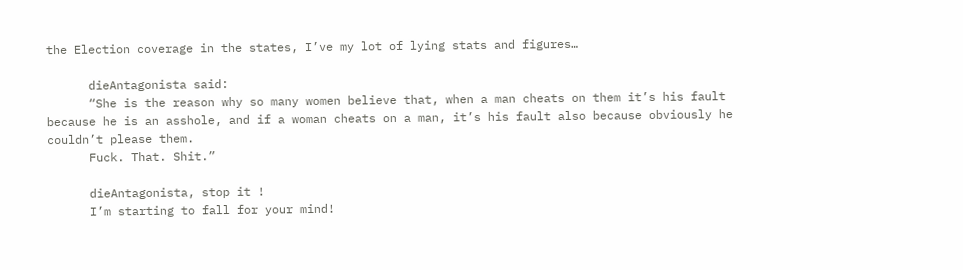the Election coverage in the states, I’ve my lot of lying stats and figures…

      dieAntagonista said:
      “She is the reason why so many women believe that, when a man cheats on them it’s his fault because he is an asshole, and if a woman cheats on a man, it’s his fault also because obviously he couldn’t please them.
      Fuck. That. Shit.”

      dieAntagonista, stop it !
      I’m starting to fall for your mind!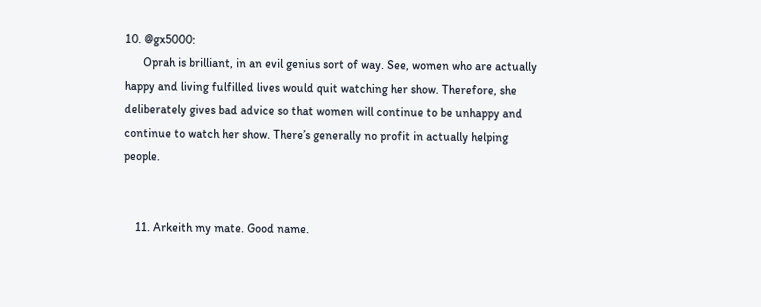10. @gx5000:
      Oprah is brilliant, in an evil genius sort of way. See, women who are actually happy and living fulfilled lives would quit watching her show. Therefore, she deliberately gives bad advice so that women will continue to be unhappy and continue to watch her show. There’s generally no profit in actually helping people.


    11. Arkeith my mate. Good name.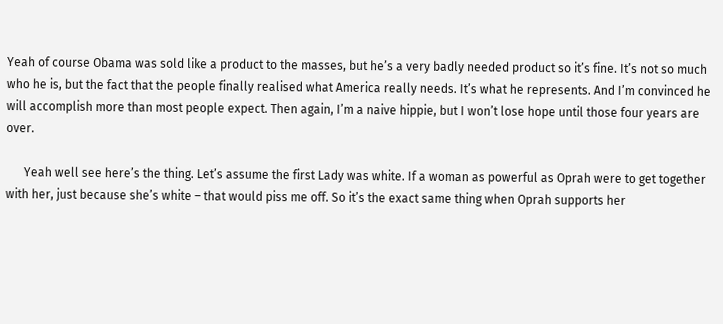Yeah of course Obama was sold like a product to the masses, but he’s a very badly needed product so it’s fine. It’s not so much who he is, but the fact that the people finally realised what America really needs. It’s what he represents. And I’m convinced he will accomplish more than most people expect. Then again, I’m a naive hippie, but I won’t lose hope until those four years are over.

      Yeah well see here’s the thing. Let’s assume the first Lady was white. If a woman as powerful as Oprah were to get together with her, just because she’s white – that would piss me off. So it’s the exact same thing when Oprah supports her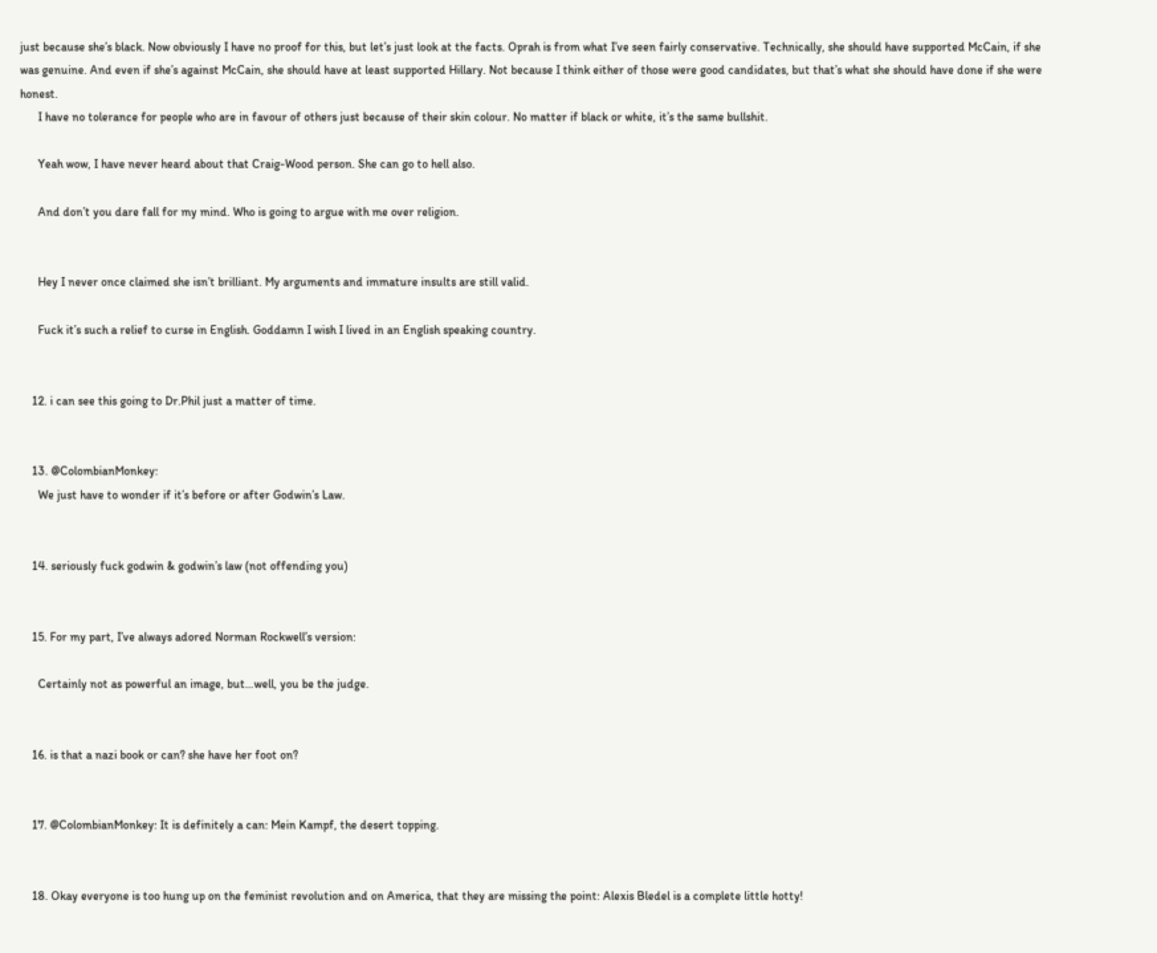just because she’s black. Now obviously I have no proof for this, but let’s just look at the facts. Oprah is from what I’ve seen fairly conservative. Technically, she should have supported McCain, if she was genuine. And even if she’s against McCain, she should have at least supported Hillary. Not because I think either of those were good candidates, but that’s what she should have done if she were honest.
      I have no tolerance for people who are in favour of others just because of their skin colour. No matter if black or white, it’s the same bullshit.

      Yeah wow, I have never heard about that Craig-Wood person. She can go to hell also.

      And don’t you dare fall for my mind. Who is going to argue with me over religion.


      Hey I never once claimed she isn’t brilliant. My arguments and immature insults are still valid.

      Fuck it’s such a relief to curse in English. Goddamn I wish I lived in an English speaking country.


    12. i can see this going to Dr.Phil just a matter of time.


    13. @ColombianMonkey:
      We just have to wonder if it’s before or after Godwin’s Law.


    14. seriously fuck godwin & godwin’s law (not offending you)


    15. For my part, I’ve always adored Norman Rockwell’s version:

      Certainly not as powerful an image, but…well, you be the judge.


    16. is that a nazi book or can? she have her foot on?


    17. @ColombianMonkey: It is definitely a can: Mein Kampf, the desert topping.


    18. Okay everyone is too hung up on the feminist revolution and on America, that they are missing the point: Alexis Bledel is a complete little hotty!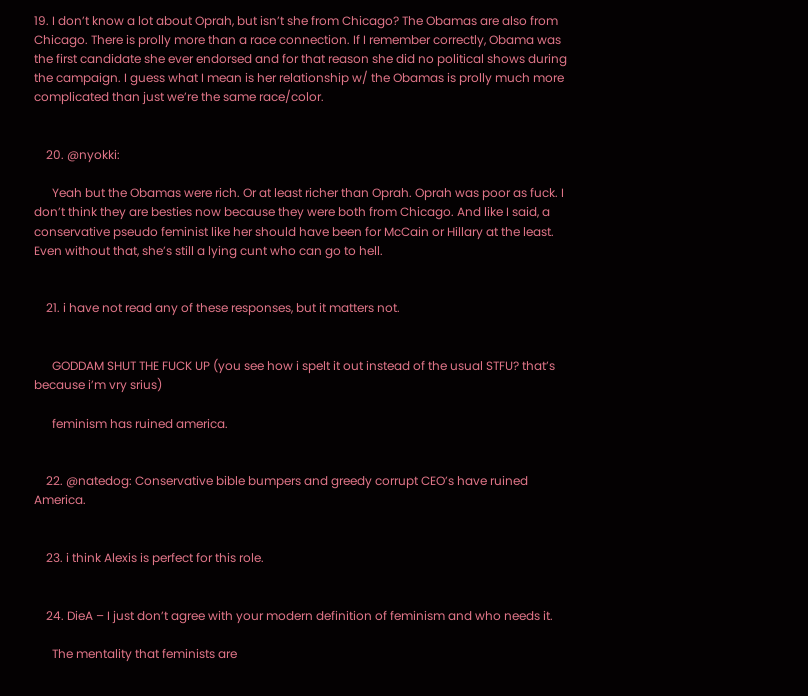19. I don’t know a lot about Oprah, but isn’t she from Chicago? The Obamas are also from Chicago. There is prolly more than a race connection. If I remember correctly, Obama was the first candidate she ever endorsed and for that reason she did no political shows during the campaign. I guess what I mean is her relationship w/ the Obamas is prolly much more complicated than just we’re the same race/color.


    20. @nyokki:

      Yeah but the Obamas were rich. Or at least richer than Oprah. Oprah was poor as fuck. I don’t think they are besties now because they were both from Chicago. And like I said, a conservative pseudo feminist like her should have been for McCain or Hillary at the least. Even without that, she’s still a lying cunt who can go to hell.


    21. i have not read any of these responses, but it matters not.


      GODDAM SHUT THE FUCK UP (you see how i spelt it out instead of the usual STFU? that’s because i’m vry srius)

      feminism has ruined america.


    22. @natedog: Conservative bible bumpers and greedy corrupt CEO’s have ruined America.


    23. i think Alexis is perfect for this role.


    24. DieA – I just don’t agree with your modern definition of feminism and who needs it.

      The mentality that feminists are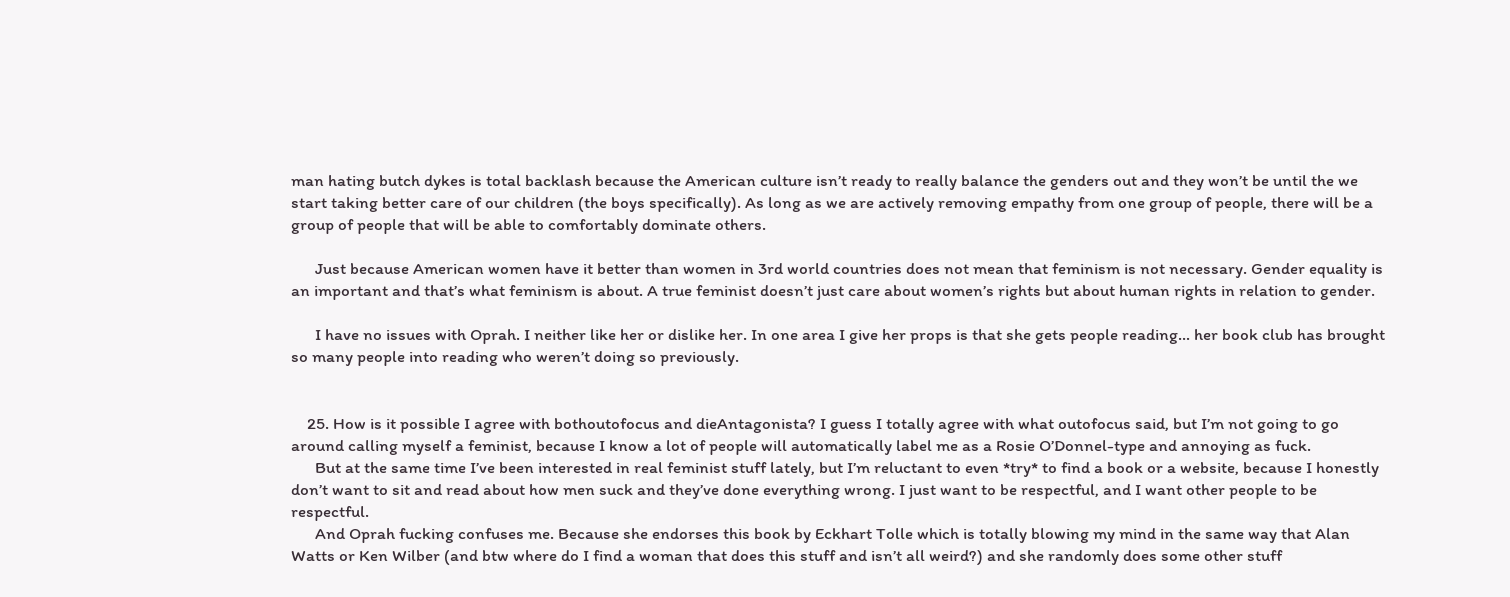man hating butch dykes is total backlash because the American culture isn’t ready to really balance the genders out and they won’t be until the we start taking better care of our children (the boys specifically). As long as we are actively removing empathy from one group of people, there will be a group of people that will be able to comfortably dominate others.

      Just because American women have it better than women in 3rd world countries does not mean that feminism is not necessary. Gender equality is an important and that’s what feminism is about. A true feminist doesn’t just care about women’s rights but about human rights in relation to gender.

      I have no issues with Oprah. I neither like her or dislike her. In one area I give her props is that she gets people reading… her book club has brought so many people into reading who weren’t doing so previously.


    25. How is it possible I agree with bothoutofocus and dieAntagonista? I guess I totally agree with what outofocus said, but I’m not going to go around calling myself a feminist, because I know a lot of people will automatically label me as a Rosie O’Donnel-type and annoying as fuck.
      But at the same time I’ve been interested in real feminist stuff lately, but I’m reluctant to even *try* to find a book or a website, because I honestly don’t want to sit and read about how men suck and they’ve done everything wrong. I just want to be respectful, and I want other people to be respectful.
      And Oprah fucking confuses me. Because she endorses this book by Eckhart Tolle which is totally blowing my mind in the same way that Alan Watts or Ken Wilber (and btw where do I find a woman that does this stuff and isn’t all weird?) and she randomly does some other stuff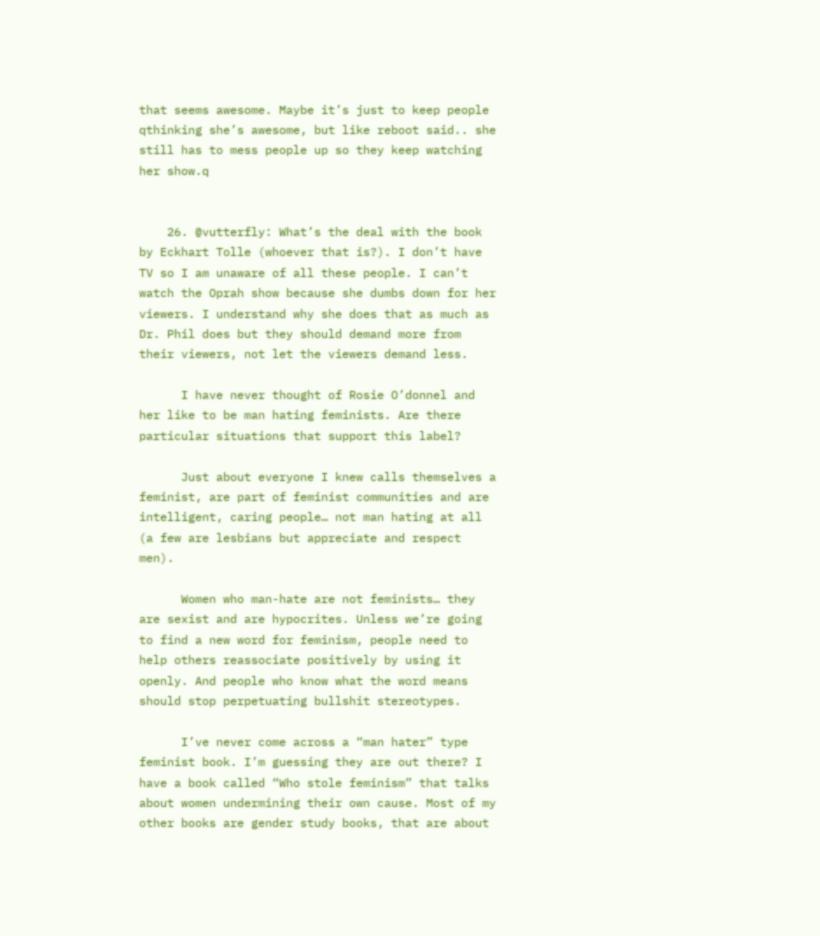that seems awesome. Maybe it’s just to keep people qthinking she’s awesome, but like reboot said.. she still has to mess people up so they keep watching her show.q


    26. @vutterfly: What’s the deal with the book by Eckhart Tolle (whoever that is?). I don’t have TV so I am unaware of all these people. I can’t watch the Oprah show because she dumbs down for her viewers. I understand why she does that as much as Dr. Phil does but they should demand more from their viewers, not let the viewers demand less.

      I have never thought of Rosie O’donnel and her like to be man hating feminists. Are there particular situations that support this label?

      Just about everyone I knew calls themselves a feminist, are part of feminist communities and are intelligent, caring people… not man hating at all (a few are lesbians but appreciate and respect men).

      Women who man-hate are not feminists… they are sexist and are hypocrites. Unless we’re going to find a new word for feminism, people need to help others reassociate positively by using it openly. And people who know what the word means should stop perpetuating bullshit stereotypes.

      I’ve never come across a “man hater” type feminist book. I’m guessing they are out there? I have a book called “Who stole feminism” that talks about women undermining their own cause. Most of my other books are gender study books, that are about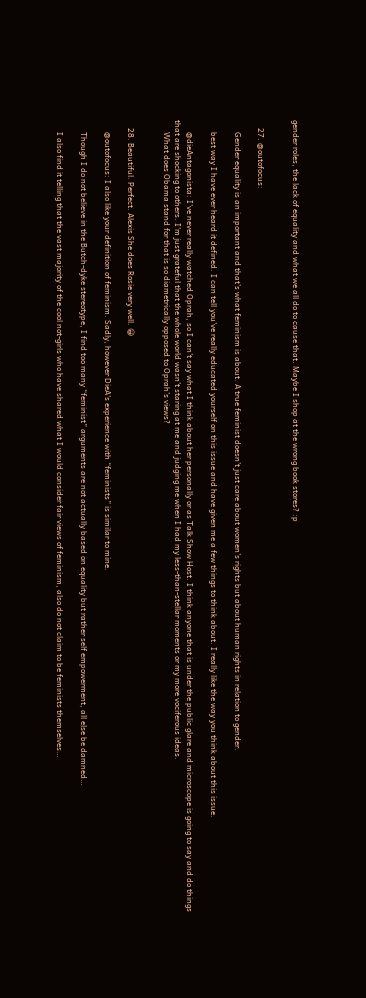gender roles, the lack of equality and what we all do to cause that. Maybe I shop at the wrong book stores? :p


    27. @outofocus:

      Gender equality is an important and that’s what feminism is about. A true feminist doesn’t just care about women’s rights but about human rights in relation to gender.

      best way I have ever heard it defined. I can tell you’ve really educated yourself on this issue and have given me a few things to think about. I really like the way you think about this issue.

      @dieAntagonista: I’ve never really watched Oprah, so I can’t say what I think about her personally or as Talk Show Host. I think anyone that is under the public glare and microscope is going to say and do things that are shocking to others. I’m just grateful that the whole world wasn’t staring at me and judging me when I had my less-than-stellar moments or my more vociferous ideas.
      What does Obama stand for that is so diametrically opposed to Oprah’s views?


    28. Beautiful. Perfect. Alexis She does Rosie very well. 😀

      @outofocus: I also like your definition of feminism. Sadly, however DieA’s experience with “feminists” is similar to mine.

      Though I do not believe in the Butch-dyke stereotype, I find too many “feminist” arguments are not actually based on equality but rather self empowerment, all else be damned…

      I also find it telling that the vast majority of the cool not-girls who have shared what I would consider fair views of feminism, also do not claim to be feminists themselves…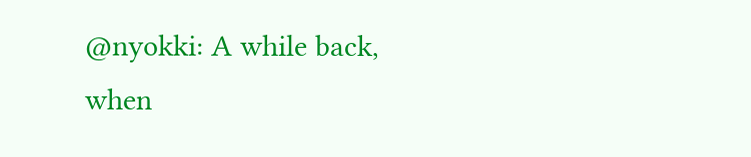@nyokki: A while back, when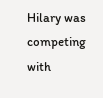Hilary was competing with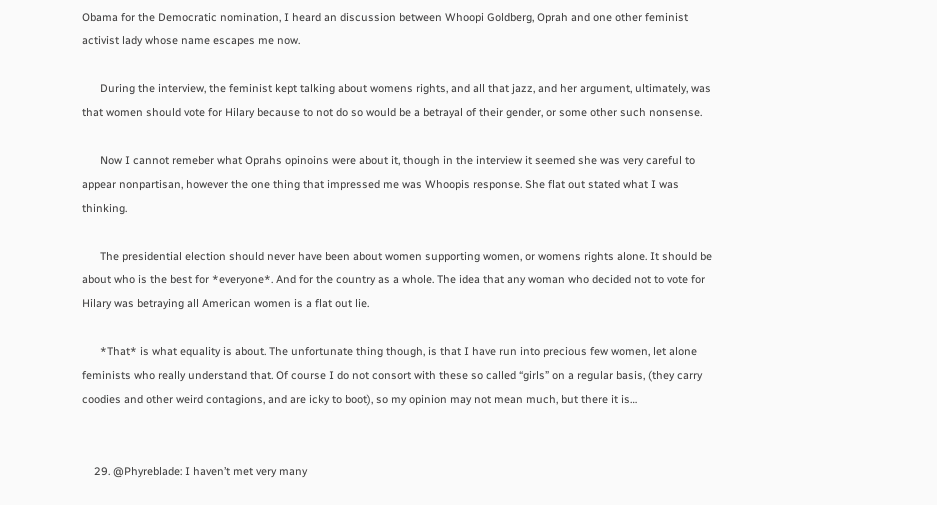Obama for the Democratic nomination, I heard an discussion between Whoopi Goldberg, Oprah and one other feminist activist lady whose name escapes me now.

      During the interview, the feminist kept talking about womens rights, and all that jazz, and her argument, ultimately, was that women should vote for Hilary because to not do so would be a betrayal of their gender, or some other such nonsense.

      Now I cannot remeber what Oprahs opinoins were about it, though in the interview it seemed she was very careful to appear nonpartisan, however the one thing that impressed me was Whoopis response. She flat out stated what I was thinking.

      The presidential election should never have been about women supporting women, or womens rights alone. It should be about who is the best for *everyone*. And for the country as a whole. The idea that any woman who decided not to vote for Hilary was betraying all American women is a flat out lie.

      *That* is what equality is about. The unfortunate thing though, is that I have run into precious few women, let alone feminists who really understand that. Of course I do not consort with these so called “girls” on a regular basis, (they carry coodies and other weird contagions, and are icky to boot), so my opinion may not mean much, but there it is…


    29. @Phyreblade: I haven’t met very many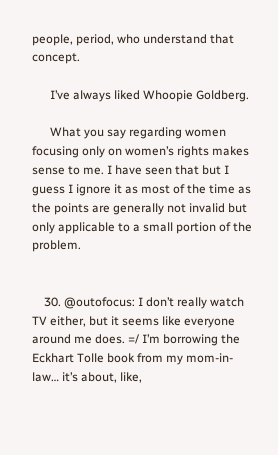people, period, who understand that concept.

      I’ve always liked Whoopie Goldberg.

      What you say regarding women focusing only on women’s rights makes sense to me. I have seen that but I guess I ignore it as most of the time as the points are generally not invalid but only applicable to a small portion of the problem.


    30. @outofocus: I don’t really watch TV either, but it seems like everyone around me does. =/ I’m borrowing the Eckhart Tolle book from my mom-in-law… it’s about, like,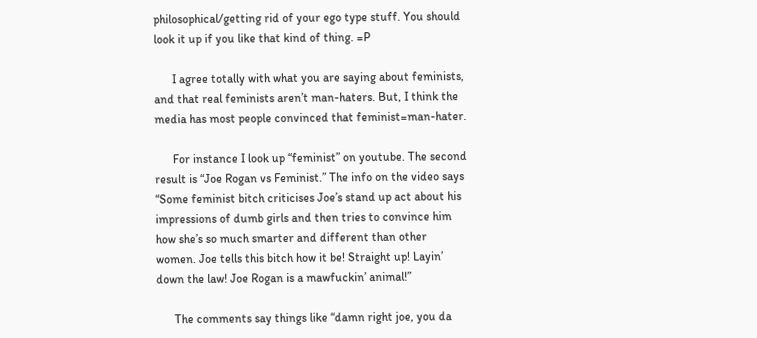philosophical/getting rid of your ego type stuff. You should look it up if you like that kind of thing. =P

      I agree totally with what you are saying about feminists, and that real feminists aren’t man-haters. But, I think the media has most people convinced that feminist=man-hater.

      For instance I look up “feminist” on youtube. The second result is “Joe Rogan vs Feminist.” The info on the video says “Some feminist bitch criticises Joe’s stand up act about his impressions of dumb girls and then tries to convince him how she’s so much smarter and different than other women. Joe tells this bitch how it be! Straight up! Layin’ down the law! Joe Rogan is a mawfuckin’ animal!”

      The comments say things like “damn right joe, you da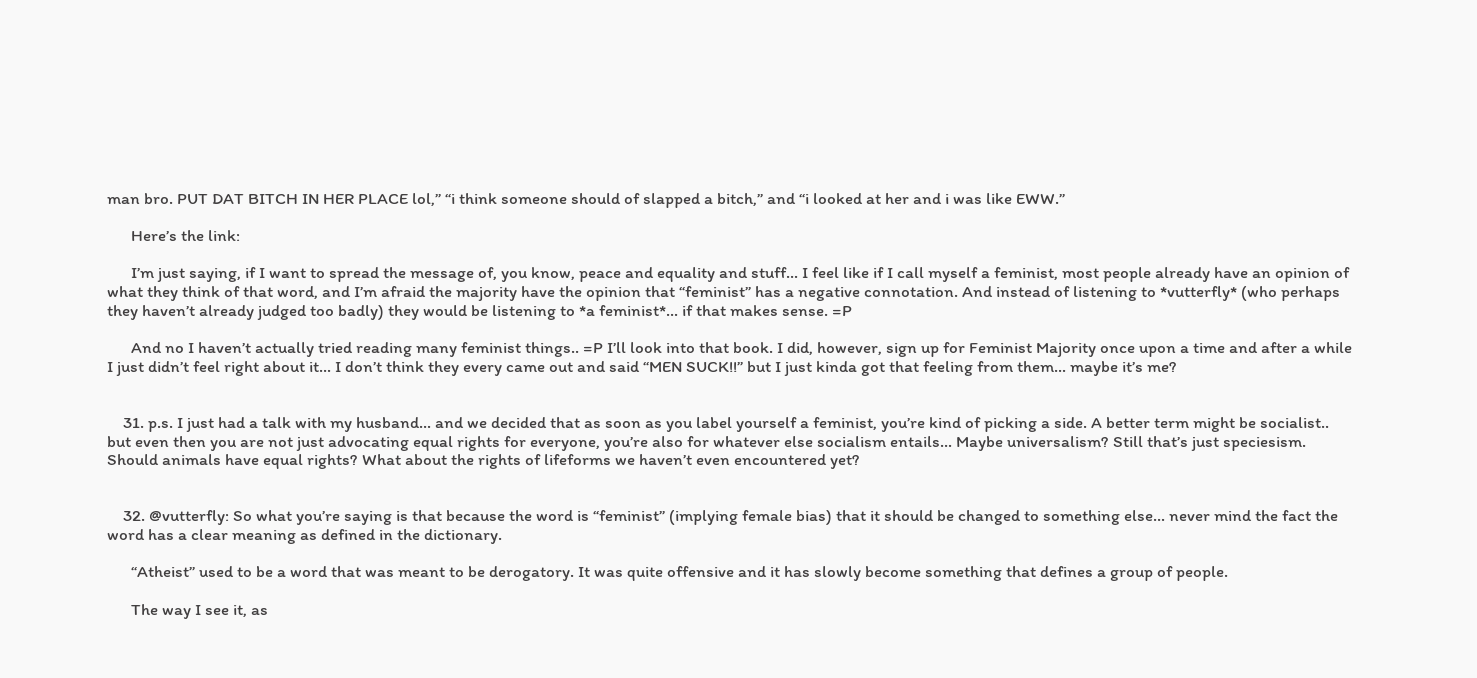man bro. PUT DAT BITCH IN HER PLACE lol,” “i think someone should of slapped a bitch,” and “i looked at her and i was like EWW.”

      Here’s the link:

      I’m just saying, if I want to spread the message of, you know, peace and equality and stuff… I feel like if I call myself a feminist, most people already have an opinion of what they think of that word, and I’m afraid the majority have the opinion that “feminist” has a negative connotation. And instead of listening to *vutterfly* (who perhaps they haven’t already judged too badly) they would be listening to *a feminist*… if that makes sense. =P

      And no I haven’t actually tried reading many feminist things.. =P I’ll look into that book. I did, however, sign up for Feminist Majority once upon a time and after a while I just didn’t feel right about it… I don’t think they every came out and said “MEN SUCK!!” but I just kinda got that feeling from them… maybe it’s me?


    31. p.s. I just had a talk with my husband… and we decided that as soon as you label yourself a feminist, you’re kind of picking a side. A better term might be socialist.. but even then you are not just advocating equal rights for everyone, you’re also for whatever else socialism entails… Maybe universalism? Still that’s just speciesism. Should animals have equal rights? What about the rights of lifeforms we haven’t even encountered yet?


    32. @vutterfly: So what you’re saying is that because the word is “feminist” (implying female bias) that it should be changed to something else… never mind the fact the word has a clear meaning as defined in the dictionary.

      “Atheist” used to be a word that was meant to be derogatory. It was quite offensive and it has slowly become something that defines a group of people.

      The way I see it, as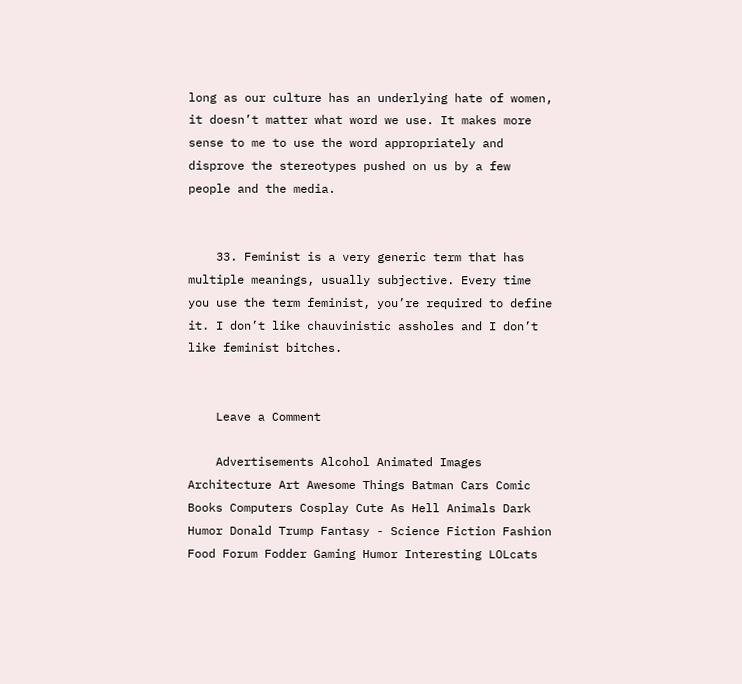long as our culture has an underlying hate of women, it doesn’t matter what word we use. It makes more sense to me to use the word appropriately and disprove the stereotypes pushed on us by a few people and the media.


    33. Feminist is a very generic term that has multiple meanings, usually subjective. Every time you use the term feminist, you’re required to define it. I don’t like chauvinistic assholes and I don’t like feminist bitches.


    Leave a Comment

    Advertisements Alcohol Animated Images Architecture Art Awesome Things Batman Cars Comic Books Computers Cosplay Cute As Hell Animals Dark Humor Donald Trump Fantasy - Science Fiction Fashion Food Forum Fodder Gaming Humor Interesting LOLcats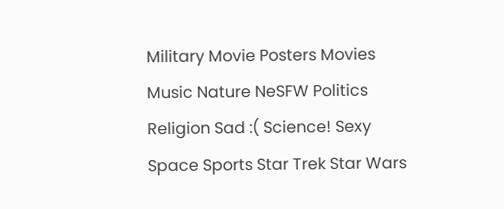Military Movie Posters Movies Music Nature NeSFW Politics Religion Sad :( Science! Sexy Space Sports Star Trek Star Wars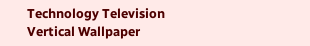Technology Television Vertical Wallpaper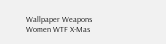Wallpaper Weapons Women WTF X-Mas